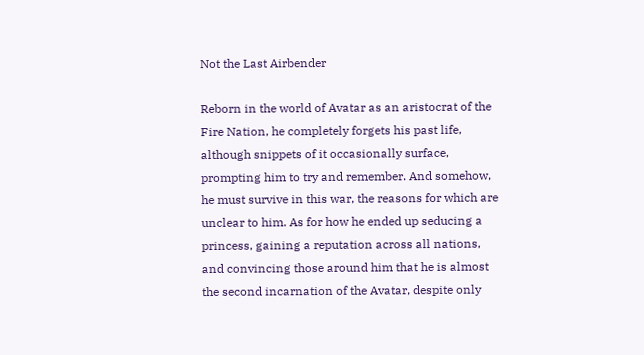Not the Last Airbender

Reborn in the world of Avatar as an aristocrat of the Fire Nation, he completely forgets his past life, although snippets of it occasionally surface, prompting him to try and remember. And somehow, he must survive in this war, the reasons for which are unclear to him. As for how he ended up seducing a princess, gaining a reputation across all nations, and convincing those around him that he is almost the second incarnation of the Avatar, despite only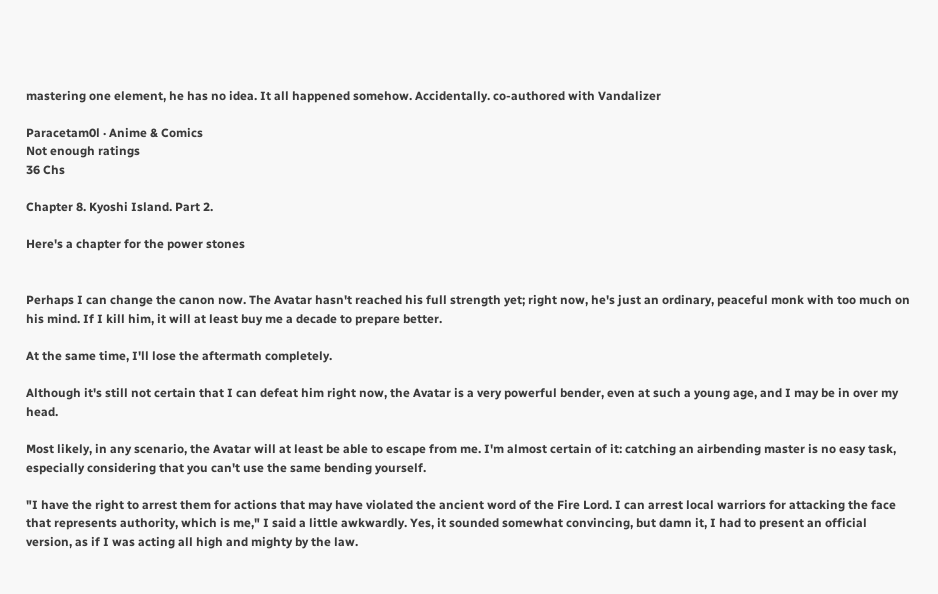mastering one element, he has no idea. It all happened somehow. Accidentally. co-authored with Vandalizer

Paracetam0l · Anime & Comics
Not enough ratings
36 Chs

Chapter 8. Kyoshi Island. Part 2.

Here's a chapter for the power stones


Perhaps I can change the canon now. The Avatar hasn't reached his full strength yet; right now, he's just an ordinary, peaceful monk with too much on his mind. If I kill him, it will at least buy me a decade to prepare better.

At the same time, I'll lose the aftermath completely.

Although it's still not certain that I can defeat him right now, the Avatar is a very powerful bender, even at such a young age, and I may be in over my head.

Most likely, in any scenario, the Avatar will at least be able to escape from me. I'm almost certain of it: catching an airbending master is no easy task, especially considering that you can't use the same bending yourself.

"I have the right to arrest them for actions that may have violated the ancient word of the Fire Lord. I can arrest local warriors for attacking the face that represents authority, which is me," I said a little awkwardly. Yes, it sounded somewhat convincing, but damn it, I had to present an official version, as if I was acting all high and mighty by the law.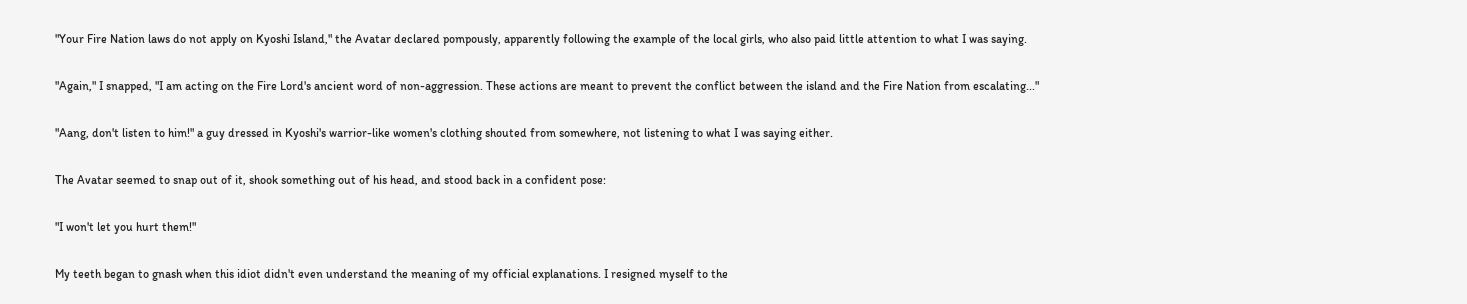"Your Fire Nation laws do not apply on Kyoshi Island," the Avatar declared pompously, apparently following the example of the local girls, who also paid little attention to what I was saying.

"Again," I snapped, "I am acting on the Fire Lord's ancient word of non-aggression. These actions are meant to prevent the conflict between the island and the Fire Nation from escalating..."

"Aang, don't listen to him!" a guy dressed in Kyoshi's warrior-like women's clothing shouted from somewhere, not listening to what I was saying either.

The Avatar seemed to snap out of it, shook something out of his head, and stood back in a confident pose:

"I won't let you hurt them!"

My teeth began to gnash when this idiot didn't even understand the meaning of my official explanations. I resigned myself to the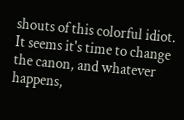shouts of this colorful idiot. It seems it's time to change the canon, and whatever happens,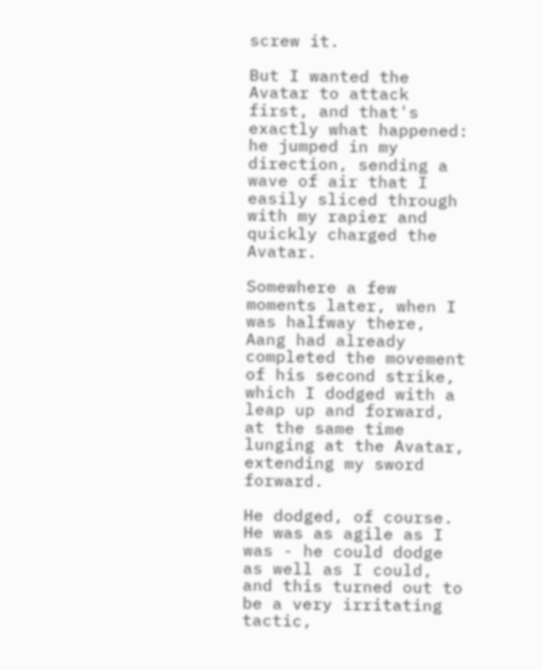screw it.

But I wanted the Avatar to attack first, and that's exactly what happened: he jumped in my direction, sending a wave of air that I easily sliced through with my rapier and quickly charged the Avatar.

Somewhere a few moments later, when I was halfway there, Aang had already completed the movement of his second strike, which I dodged with a leap up and forward, at the same time lunging at the Avatar, extending my sword forward.

He dodged, of course. He was as agile as I was - he could dodge as well as I could, and this turned out to be a very irritating tactic,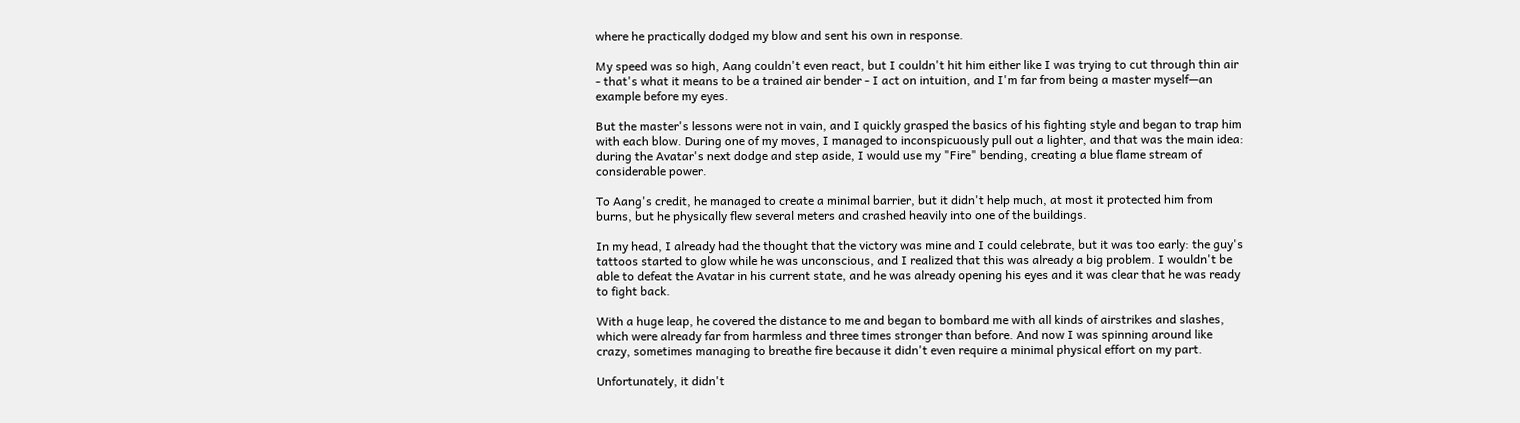where he practically dodged my blow and sent his own in response.

My speed was so high, Aang couldn't even react, but I couldn't hit him either like I was trying to cut through thin air - that's what it means to be a trained air bender - I act on intuition, and I'm far from being a master myself—an example before my eyes.

But the master's lessons were not in vain, and I quickly grasped the basics of his fighting style and began to trap him with each blow. During one of my moves, I managed to inconspicuously pull out a lighter, and that was the main idea: during the Avatar's next dodge and step aside, I would use my "Fire" bending, creating a blue flame stream of considerable power.

To Aang's credit, he managed to create a minimal barrier, but it didn't help much, at most it protected him from burns, but he physically flew several meters and crashed heavily into one of the buildings.

In my head, I already had the thought that the victory was mine and I could celebrate, but it was too early: the guy's tattoos started to glow while he was unconscious, and I realized that this was already a big problem. I wouldn't be able to defeat the Avatar in his current state, and he was already opening his eyes and it was clear that he was ready to fight back.

With a huge leap, he covered the distance to me and began to bombard me with all kinds of airstrikes and slashes, which were already far from harmless and three times stronger than before. And now I was spinning around like crazy, sometimes managing to breathe fire because it didn't even require a minimal physical effort on my part.

Unfortunately, it didn't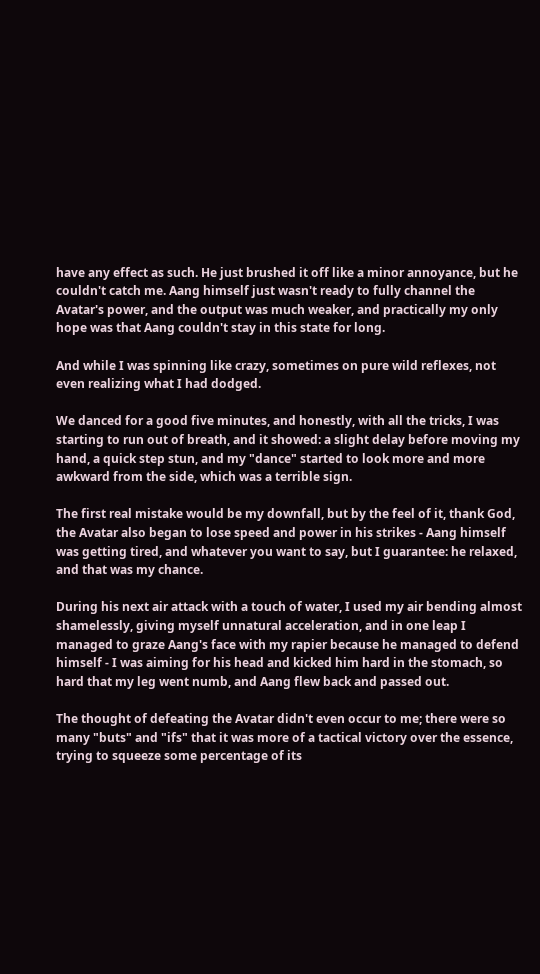have any effect as such. He just brushed it off like a minor annoyance, but he couldn't catch me. Aang himself just wasn't ready to fully channel the Avatar's power, and the output was much weaker, and practically my only hope was that Aang couldn't stay in this state for long.

And while I was spinning like crazy, sometimes on pure wild reflexes, not even realizing what I had dodged.

We danced for a good five minutes, and honestly, with all the tricks, I was starting to run out of breath, and it showed: a slight delay before moving my hand, a quick step stun, and my "dance" started to look more and more awkward from the side, which was a terrible sign.

The first real mistake would be my downfall, but by the feel of it, thank God, the Avatar also began to lose speed and power in his strikes - Aang himself was getting tired, and whatever you want to say, but I guarantee: he relaxed, and that was my chance.

During his next air attack with a touch of water, I used my air bending almost shamelessly, giving myself unnatural acceleration, and in one leap I managed to graze Aang's face with my rapier because he managed to defend himself - I was aiming for his head and kicked him hard in the stomach, so hard that my leg went numb, and Aang flew back and passed out.

The thought of defeating the Avatar didn't even occur to me; there were so many "buts" and "ifs" that it was more of a tactical victory over the essence, trying to squeeze some percentage of its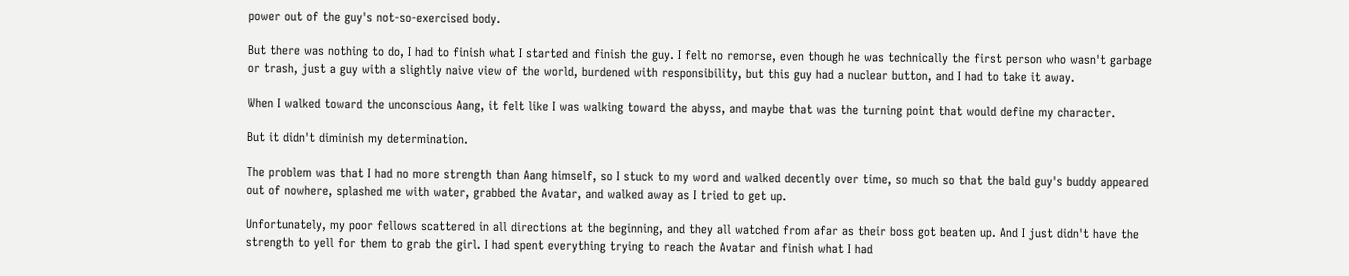power out of the guy's not-so-exercised body.

But there was nothing to do, I had to finish what I started and finish the guy. I felt no remorse, even though he was technically the first person who wasn't garbage or trash, just a guy with a slightly naive view of the world, burdened with responsibility, but this guy had a nuclear button, and I had to take it away.

When I walked toward the unconscious Aang, it felt like I was walking toward the abyss, and maybe that was the turning point that would define my character.

But it didn't diminish my determination.

The problem was that I had no more strength than Aang himself, so I stuck to my word and walked decently over time, so much so that the bald guy's buddy appeared out of nowhere, splashed me with water, grabbed the Avatar, and walked away as I tried to get up.

Unfortunately, my poor fellows scattered in all directions at the beginning, and they all watched from afar as their boss got beaten up. And I just didn't have the strength to yell for them to grab the girl. I had spent everything trying to reach the Avatar and finish what I had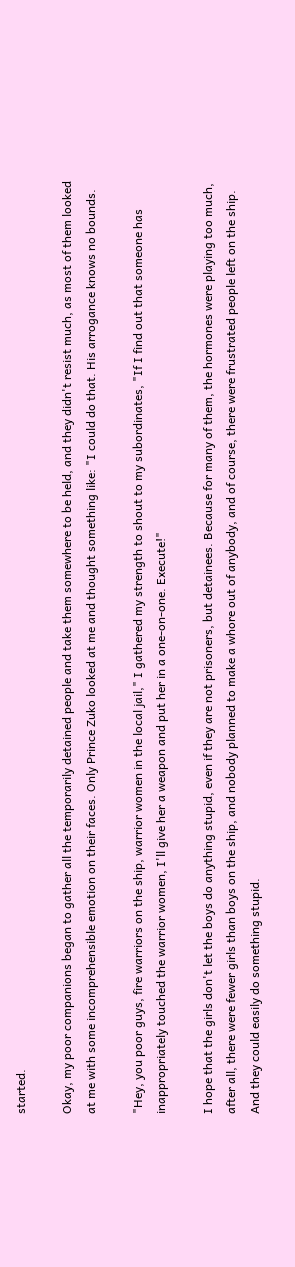started.

Okay, my poor companions began to gather all the temporarily detained people and take them somewhere to be held, and they didn't resist much, as most of them looked at me with some incomprehensible emotion on their faces. Only Prince Zuko looked at me and thought something like: "I could do that. His arrogance knows no bounds.

"Hey, you poor guys, fire warriors on the ship, warrior women in the local jail," I gathered my strength to shout to my subordinates, "If I find out that someone has inappropriately touched the warrior women, I'll give her a weapon and put her in a one-on-one. Execute!"

I hope that the girls don't let the boys do anything stupid, even if they are not prisoners, but detainees. Because for many of them, the hormones were playing too much, after all, there were fewer girls than boys on the ship, and nobody planned to make a whore out of anybody, and of course, there were frustrated people left on the ship. And they could easily do something stupid.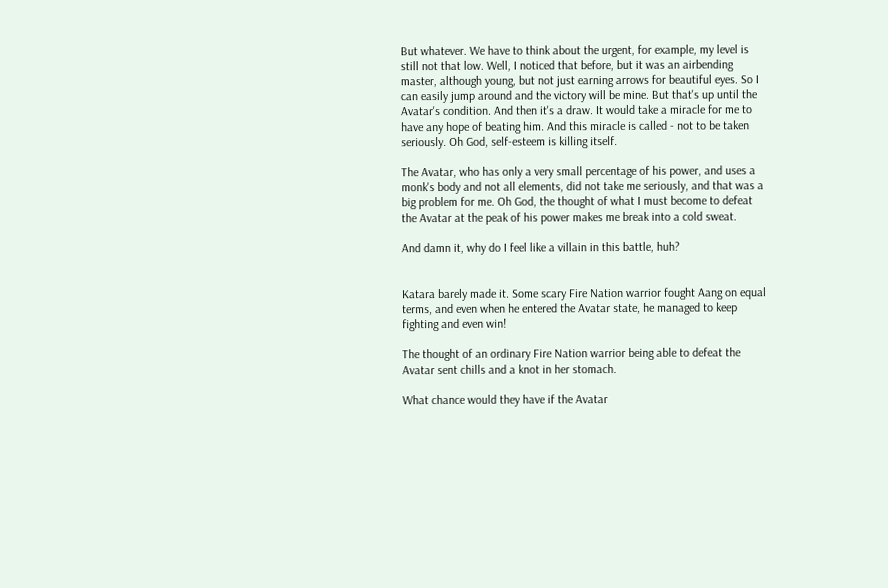But whatever. We have to think about the urgent, for example, my level is still not that low. Well, I noticed that before, but it was an airbending master, although young, but not just earning arrows for beautiful eyes. So I can easily jump around and the victory will be mine. But that's up until the Avatar's condition. And then it's a draw. It would take a miracle for me to have any hope of beating him. And this miracle is called - not to be taken seriously. Oh God, self-esteem is killing itself.

The Avatar, who has only a very small percentage of his power, and uses a monk's body and not all elements, did not take me seriously, and that was a big problem for me. Oh God, the thought of what I must become to defeat the Avatar at the peak of his power makes me break into a cold sweat.

And damn it, why do I feel like a villain in this battle, huh?


Katara barely made it. Some scary Fire Nation warrior fought Aang on equal terms, and even when he entered the Avatar state, he managed to keep fighting and even win!

The thought of an ordinary Fire Nation warrior being able to defeat the Avatar sent chills and a knot in her stomach.

What chance would they have if the Avatar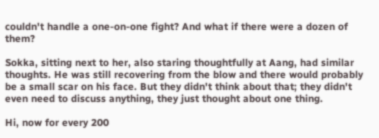couldn't handle a one-on-one fight? And what if there were a dozen of them?

Sokka, sitting next to her, also staring thoughtfully at Aang, had similar thoughts. He was still recovering from the blow and there would probably be a small scar on his face. But they didn't think about that; they didn't even need to discuss anything, they just thought about one thing.

Hi, now for every 200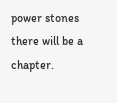power stones there will be a chapter.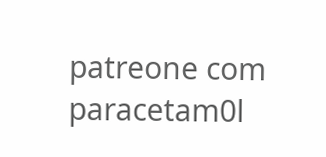patreone com paracetam0l